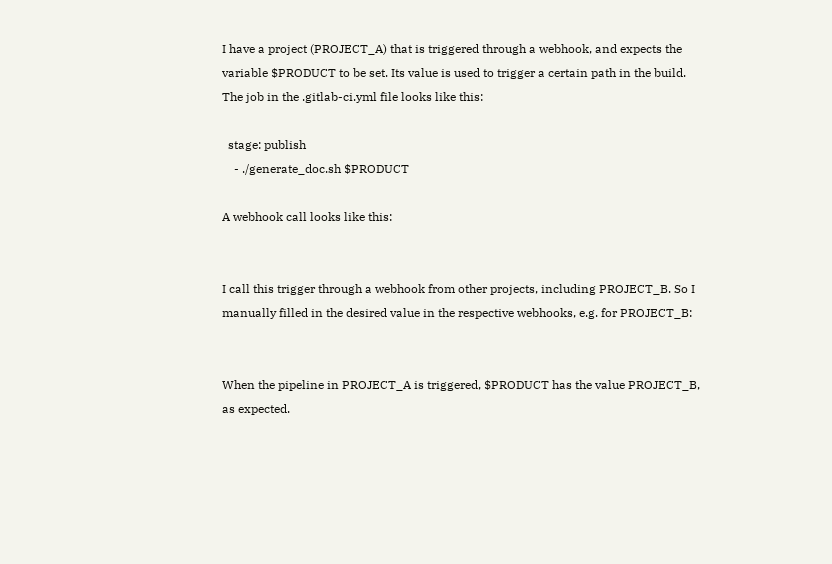I have a project (PROJECT_A) that is triggered through a webhook, and expects the variable $PRODUCT to be set. Its value is used to trigger a certain path in the build. The job in the .gitlab-ci.yml file looks like this:

  stage: publish
    - ./generate_doc.sh $PRODUCT

A webhook call looks like this:


I call this trigger through a webhook from other projects, including PROJECT_B. So I manually filled in the desired value in the respective webhooks, e.g. for PROJECT_B:


When the pipeline in PROJECT_A is triggered, $PRODUCT has the value PROJECT_B, as expected.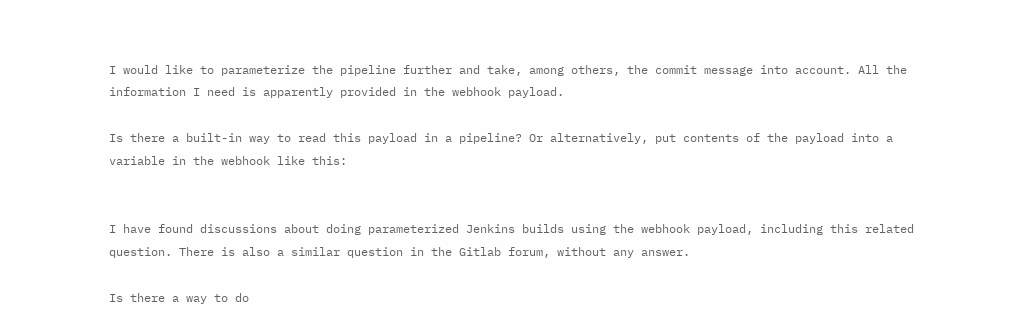I would like to parameterize the pipeline further and take, among others, the commit message into account. All the information I need is apparently provided in the webhook payload.

Is there a built-in way to read this payload in a pipeline? Or alternatively, put contents of the payload into a variable in the webhook like this:


I have found discussions about doing parameterized Jenkins builds using the webhook payload, including this related question. There is also a similar question in the Gitlab forum, without any answer.

Is there a way to do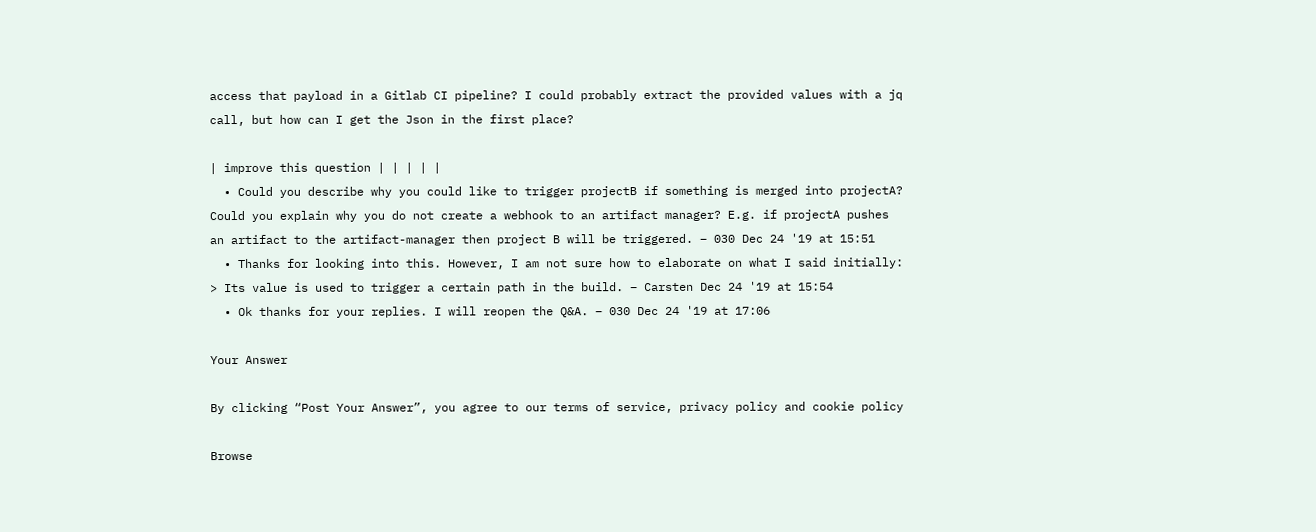access that payload in a Gitlab CI pipeline? I could probably extract the provided values with a jq call, but how can I get the Json in the first place?

| improve this question | | | | |
  • Could you describe why you could like to trigger projectB if something is merged into projectA? Could you explain why you do not create a webhook to an artifact manager? E.g. if projectA pushes an artifact to the artifact-manager then project B will be triggered. – 030 Dec 24 '19 at 15:51
  • Thanks for looking into this. However, I am not sure how to elaborate on what I said initially: > Its value is used to trigger a certain path in the build. – Carsten Dec 24 '19 at 15:54
  • Ok thanks for your replies. I will reopen the Q&A. – 030 Dec 24 '19 at 17:06

Your Answer

By clicking “Post Your Answer”, you agree to our terms of service, privacy policy and cookie policy

Browse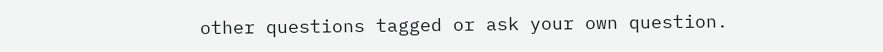other questions tagged or ask your own question.